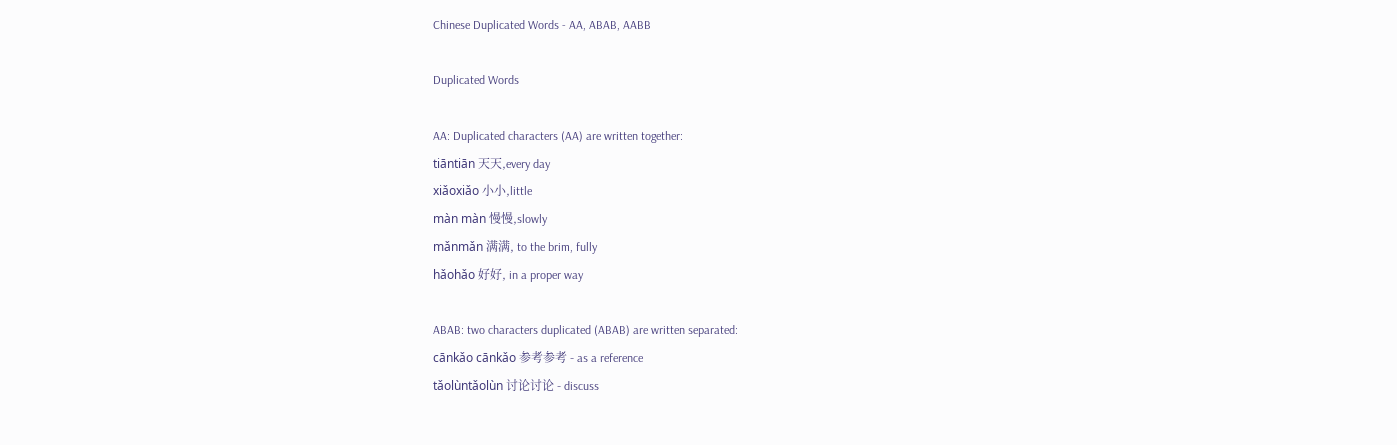Chinese Duplicated Words - AA, ABAB, AABB

Duplicated Words

AA: Duplicated characters (AA) are written together:
tiāntiān 天天,every day
xiǎoxiǎo 小小,little
màn màn 慢慢,slowly
mǎnmǎn 满满, to the brim, fully
hǎohǎo 好好, in a proper way

ABAB: two characters duplicated (ABAB) are written separated:
cānkǎo cānkǎo 参考参考 - as a reference
tǎolùntǎolùn 讨论讨论 - discuss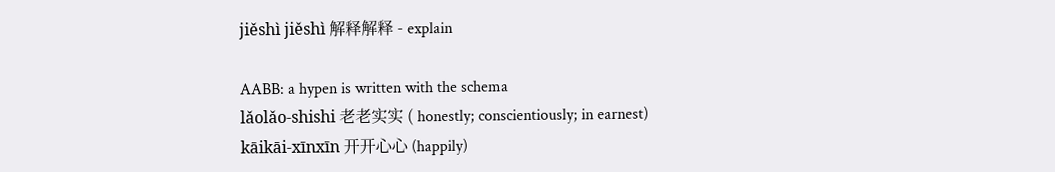jiěshì jiěshì 解释解释 - explain

AABB: a hypen is written with the schema
lǎolǎo-shishi 老老实实 ( honestly; conscientiously; in earnest)
kāikāi-xīnxīn 开开心心 (happily)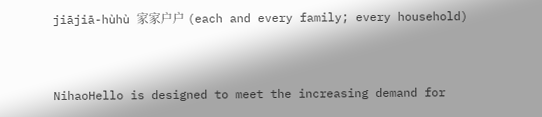jiājiā-hùhù 家家户户 (each and every family; every household)


NihaoHello is designed to meet the increasing demand for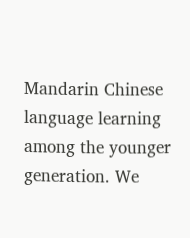Mandarin Chinese language learning among the younger generation. We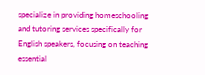specialize in providing homeschooling and tutoring services specifically for English speakers, focusing on teaching essential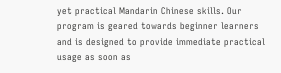yet practical Mandarin Chinese skills. Our program is geared towards beginner learners and is designed to provide immediate practical usage as soon as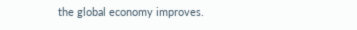the global economy improves.